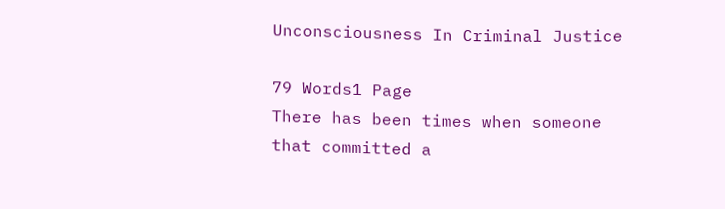Unconsciousness In Criminal Justice

79 Words1 Page
There has been times when someone that committed a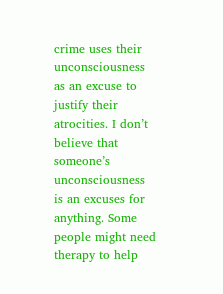crime uses their unconsciousness as an excuse to justify their atrocities. I don’t believe that someone’s unconsciousness is an excuses for anything. Some people might need therapy to help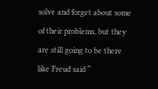solve and forget about some of their problems, but they are still going to be there like Freud said “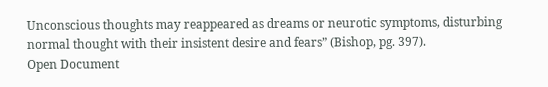Unconscious thoughts may reappeared as dreams or neurotic symptoms, disturbing normal thought with their insistent desire and fears” (Bishop, pg. 397).
Open Document